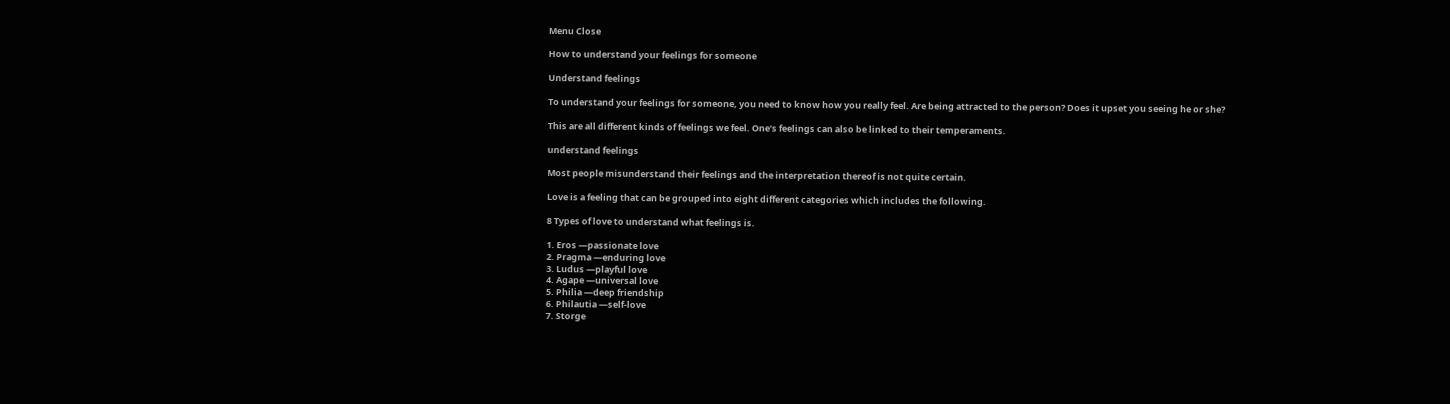Menu Close

How to understand your feelings for someone

Understand feelings

To understand your feelings for someone, you need to know how you really feel. Are being attracted to the person? Does it upset you seeing he or she?

This are all different kinds of feelings we feel. One’s feelings can also be linked to their temperaments.

understand feelings

Most people misunderstand their feelings and the interpretation thereof is not quite certain.

Love is a feeling that can be grouped into eight different categories which includes the following.

8 Types of love to understand what feelings is.

1. Eros —passionate love
2. Pragma —enduring love
3. Ludus —playful love
4. Agape —universal love
5. Philia —deep friendship
6. Philautia —self-love
7. Storge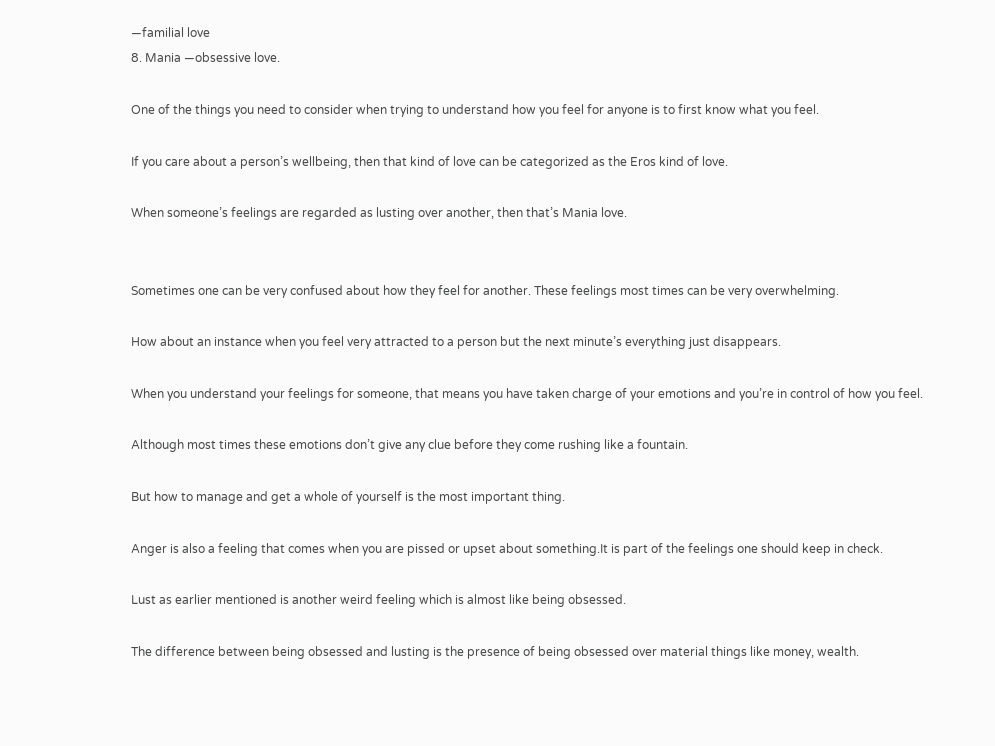—familial love
8. Mania —obsessive love.

One of the things you need to consider when trying to understand how you feel for anyone is to first know what you feel.

If you care about a person’s wellbeing, then that kind of love can be categorized as the Eros kind of love.

When someone’s feelings are regarded as lusting over another, then that’s Mania love.


Sometimes one can be very confused about how they feel for another. These feelings most times can be very overwhelming.

How about an instance when you feel very attracted to a person but the next minute’s everything just disappears.

When you understand your feelings for someone, that means you have taken charge of your emotions and you’re in control of how you feel.

Although most times these emotions don’t give any clue before they come rushing like a fountain.

But how to manage and get a whole of yourself is the most important thing.

Anger is also a feeling that comes when you are pissed or upset about something.It is part of the feelings one should keep in check.

Lust as earlier mentioned is another weird feeling which is almost like being obsessed.

The difference between being obsessed and lusting is the presence of being obsessed over material things like money, wealth.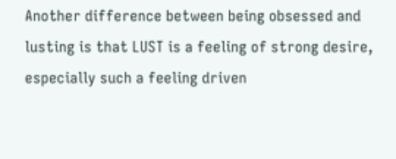Another difference between being obsessed and lusting is that LUST is a feeling of strong desire, especially such a feeling driven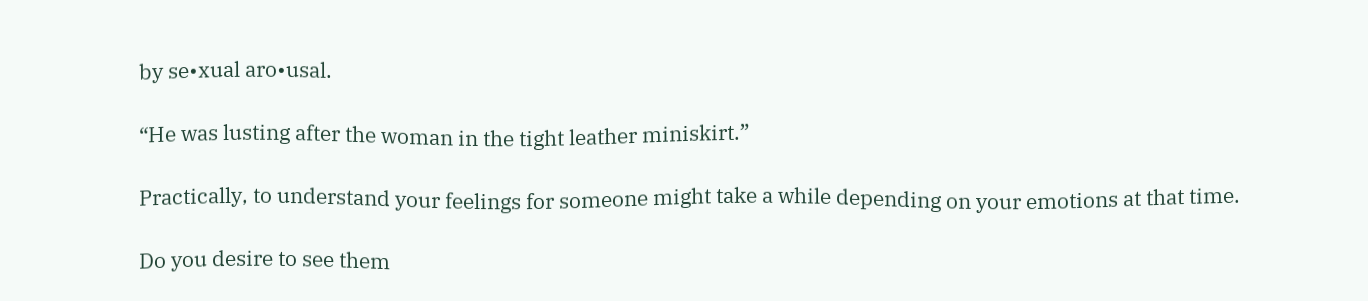by se•xual aro•usal.

“He was lusting after the woman in the tight leather miniskirt.”

Practically, to understand your feelings for someone might take a while depending on your emotions at that time.

Do you desire to see them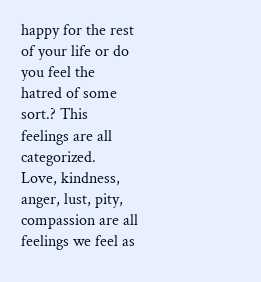happy for the rest of your life or do you feel the hatred of some sort.? This feelings are all categorized.
Love, kindness, anger, lust, pity, compassion are all feelings we feel as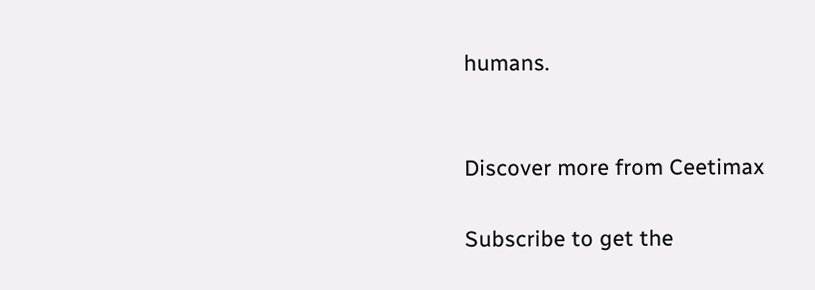humans.


Discover more from Ceetimax

Subscribe to get the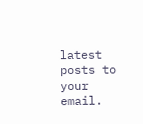latest posts to your email.